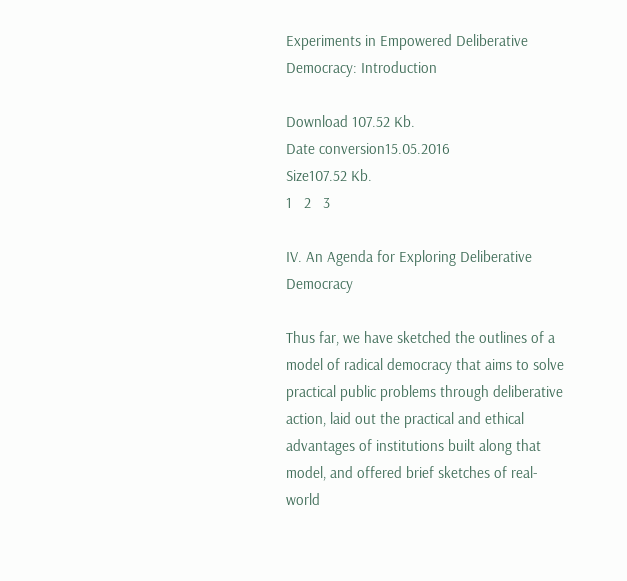Experiments in Empowered Deliberative Democracy: Introduction

Download 107.52 Kb.
Date conversion15.05.2016
Size107.52 Kb.
1   2   3

IV. An Agenda for Exploring Deliberative Democracy

Thus far, we have sketched the outlines of a model of radical democracy that aims to solve practical public problems through deliberative action, laid out the practical and ethical advantages of institutions built along that model, and offered brief sketches of real-world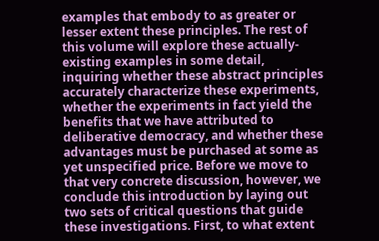examples that embody to as greater or lesser extent these principles. The rest of this volume will explore these actually-existing examples in some detail, inquiring whether these abstract principles accurately characterize these experiments, whether the experiments in fact yield the benefits that we have attributed to deliberative democracy, and whether these advantages must be purchased at some as yet unspecified price. Before we move to that very concrete discussion, however, we conclude this introduction by laying out two sets of critical questions that guide these investigations. First, to what extent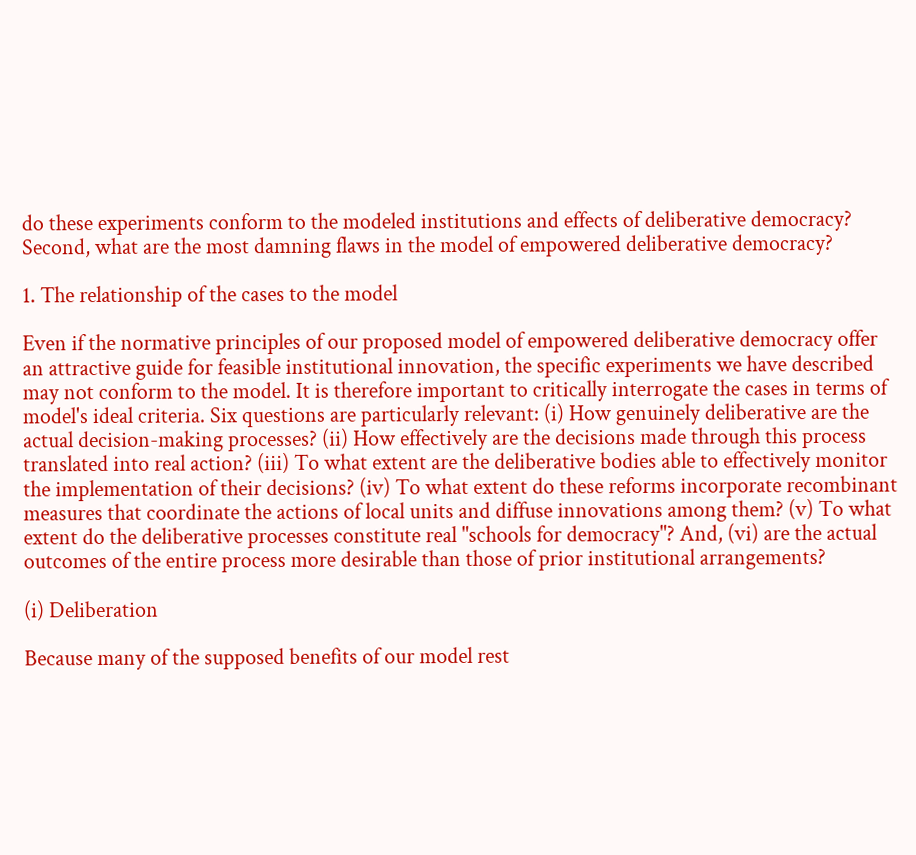do these experiments conform to the modeled institutions and effects of deliberative democracy? Second, what are the most damning flaws in the model of empowered deliberative democracy?

1. The relationship of the cases to the model

Even if the normative principles of our proposed model of empowered deliberative democracy offer an attractive guide for feasible institutional innovation, the specific experiments we have described may not conform to the model. It is therefore important to critically interrogate the cases in terms of model's ideal criteria. Six questions are particularly relevant: (i) How genuinely deliberative are the actual decision-making processes? (ii) How effectively are the decisions made through this process translated into real action? (iii) To what extent are the deliberative bodies able to effectively monitor the implementation of their decisions? (iv) To what extent do these reforms incorporate recombinant measures that coordinate the actions of local units and diffuse innovations among them? (v) To what extent do the deliberative processes constitute real "schools for democracy"? And, (vi) are the actual outcomes of the entire process more desirable than those of prior institutional arrangements?

(i) Deliberation

Because many of the supposed benefits of our model rest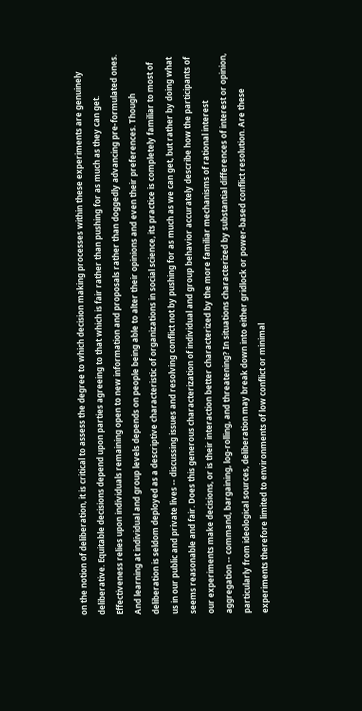on the notion of deliberation, it is critical to assess the degree to which decision making processes within these experiments are genuinely deliberative. Equitable decisions depend upon parties agreeing to that which is fair rather than pushing for as much as they can get. Effectiveness relies upon individuals remaining open to new information and proposals rather than doggedly advancing pre-formulated ones. And learning at individual and group levels depends on people being able to alter their opinions and even their preferences. Though deliberation is seldom deployed as a descriptive characteristic of organizations in social science, its practice is completely familiar to most of us in our public and private lives -- discussing issues and resolving conflict not by pushing for as much as we can get, but rather by doing what seems reasonable and fair. Does this generous characterization of individual and group behavior accurately describe how the participants of our experiments make decisions, or is their interaction better characterized by the more familiar mechanisms of rational interest aggregation -- command, bargaining, log-rolling, and threatening? In situations characterized by substantial differences of interest or opinion, particularly from ideological sources, deliberation may break down into either gridlock or power-based conflict resolution. Are these experiments therefore limited to environments of low conflict or minimal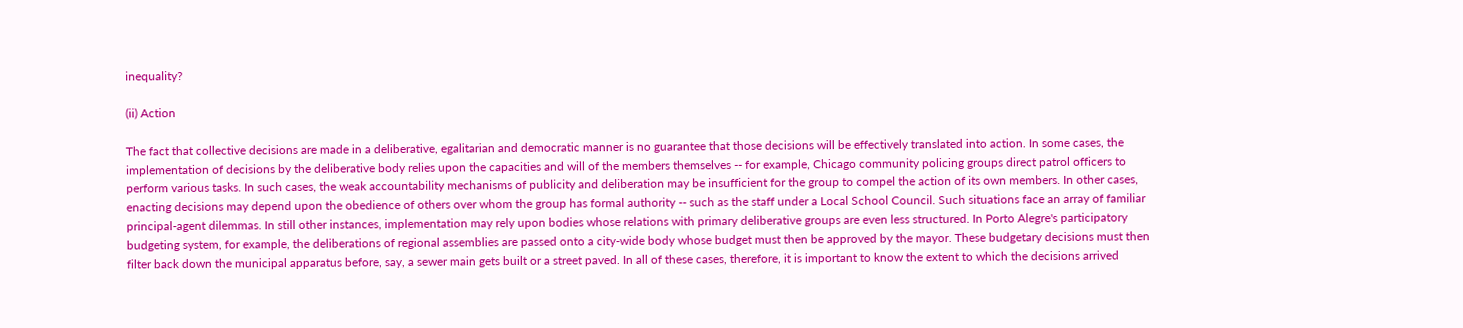inequality?

(ii) Action

The fact that collective decisions are made in a deliberative, egalitarian and democratic manner is no guarantee that those decisions will be effectively translated into action. In some cases, the implementation of decisions by the deliberative body relies upon the capacities and will of the members themselves -- for example, Chicago community policing groups direct patrol officers to perform various tasks. In such cases, the weak accountability mechanisms of publicity and deliberation may be insufficient for the group to compel the action of its own members. In other cases, enacting decisions may depend upon the obedience of others over whom the group has formal authority -- such as the staff under a Local School Council. Such situations face an array of familiar principal-agent dilemmas. In still other instances, implementation may rely upon bodies whose relations with primary deliberative groups are even less structured. In Porto Alegre's participatory budgeting system, for example, the deliberations of regional assemblies are passed onto a city-wide body whose budget must then be approved by the mayor. These budgetary decisions must then filter back down the municipal apparatus before, say, a sewer main gets built or a street paved. In all of these cases, therefore, it is important to know the extent to which the decisions arrived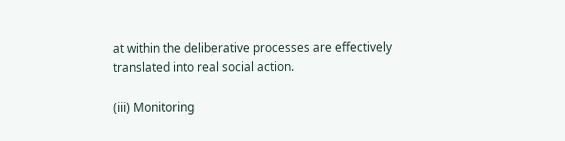at within the deliberative processes are effectively translated into real social action.

(iii) Monitoring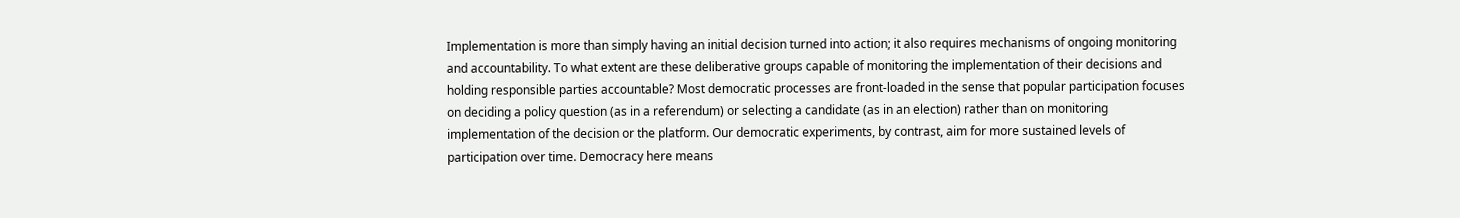Implementation is more than simply having an initial decision turned into action; it also requires mechanisms of ongoing monitoring and accountability. To what extent are these deliberative groups capable of monitoring the implementation of their decisions and holding responsible parties accountable? Most democratic processes are front-loaded in the sense that popular participation focuses on deciding a policy question (as in a referendum) or selecting a candidate (as in an election) rather than on monitoring implementation of the decision or the platform. Our democratic experiments, by contrast, aim for more sustained levels of participation over time. Democracy here means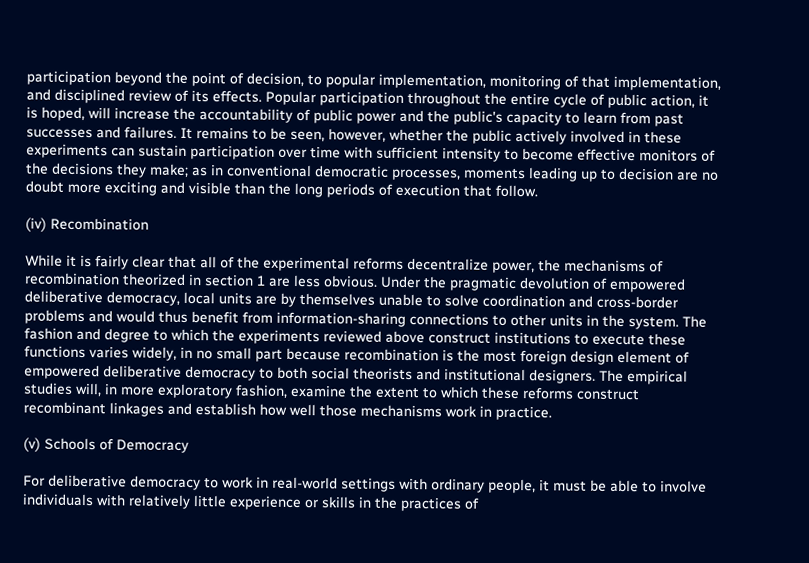participation beyond the point of decision, to popular implementation, monitoring of that implementation, and disciplined review of its effects. Popular participation throughout the entire cycle of public action, it is hoped, will increase the accountability of public power and the public's capacity to learn from past successes and failures. It remains to be seen, however, whether the public actively involved in these experiments can sustain participation over time with sufficient intensity to become effective monitors of the decisions they make; as in conventional democratic processes, moments leading up to decision are no doubt more exciting and visible than the long periods of execution that follow.

(iv) Recombination

While it is fairly clear that all of the experimental reforms decentralize power, the mechanisms of recombination theorized in section 1 are less obvious. Under the pragmatic devolution of empowered deliberative democracy, local units are by themselves unable to solve coordination and cross-border problems and would thus benefit from information-sharing connections to other units in the system. The fashion and degree to which the experiments reviewed above construct institutions to execute these functions varies widely, in no small part because recombination is the most foreign design element of empowered deliberative democracy to both social theorists and institutional designers. The empirical studies will, in more exploratory fashion, examine the extent to which these reforms construct recombinant linkages and establish how well those mechanisms work in practice.

(v) Schools of Democracy

For deliberative democracy to work in real-world settings with ordinary people, it must be able to involve individuals with relatively little experience or skills in the practices of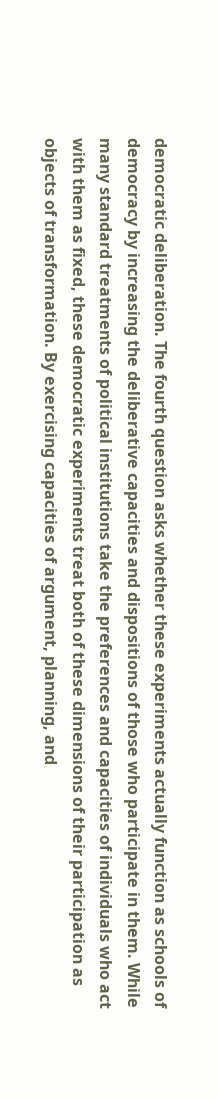democratic deliberation. The fourth question asks whether these experiments actually function as schools of democracy by increasing the deliberative capacities and dispositions of those who participate in them. While many standard treatments of political institutions take the preferences and capacities of individuals who act with them as fixed, these democratic experiments treat both of these dimensions of their participation as objects of transformation. By exercising capacities of argument, planning, and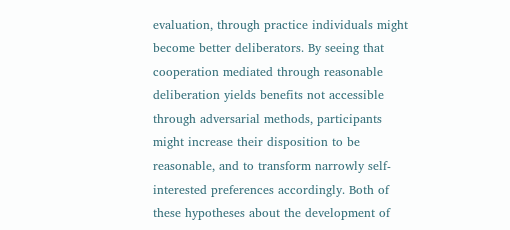evaluation, through practice individuals might become better deliberators. By seeing that cooperation mediated through reasonable deliberation yields benefits not accessible through adversarial methods, participants might increase their disposition to be reasonable, and to transform narrowly self-interested preferences accordingly. Both of these hypotheses about the development of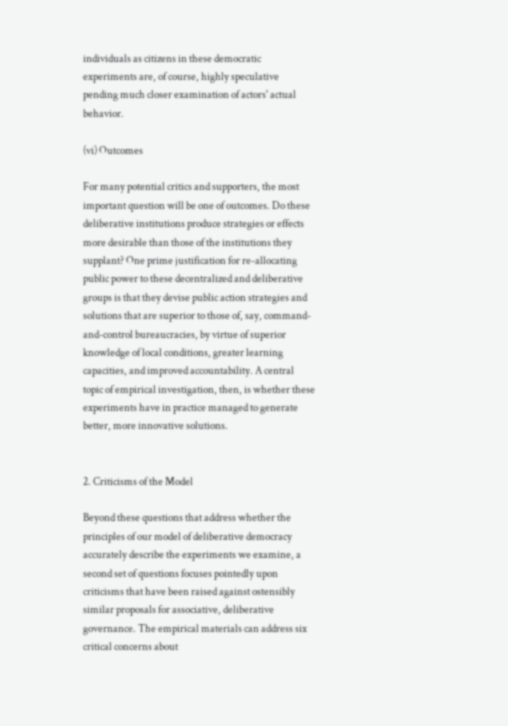individuals as citizens in these democratic experiments are, of course, highly speculative pending much closer examination of actors' actual behavior.

(vi) Outcomes

For many potential critics and supporters, the most important question will be one of outcomes. Do these deliberative institutions produce strategies or effects more desirable than those of the institutions they supplant? One prime justification for re-allocating public power to these decentralized and deliberative groups is that they devise public action strategies and solutions that are superior to those of, say, command-and-control bureaucracies, by virtue of superior knowledge of local conditions, greater learning capacities, and improved accountability. A central topic of empirical investigation, then, is whether these experiments have in practice managed to generate better, more innovative solutions.


2. Criticisms of the Model

Beyond these questions that address whether the principles of our model of deliberative democracy accurately describe the experiments we examine, a second set of questions focuses pointedly upon criticisms that have been raised against ostensibly similar proposals for associative, deliberative governance. The empirical materials can address six critical concerns about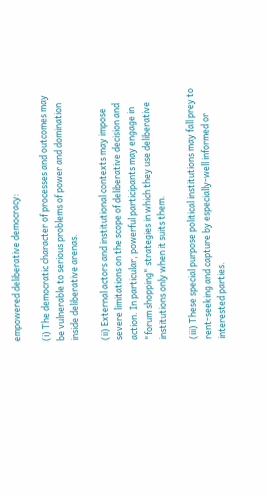empowered deliberative democracy:

(i) The democratic character of processes and outcomes may be vulnerable to serious problems of power and domination inside deliberative arenas.

(ii) External actors and institutional contexts may impose severe limitations on the scope of deliberative decision and action. In particular, powerful participants may engage in "forum shopping" strategies in which they use deliberative institutions only when it suits them.

(iii) These special purpose political institutions may fall prey to rent-seeking and capture by especially-well informed or interested parties.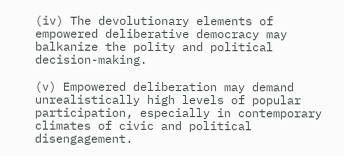(iv) The devolutionary elements of empowered deliberative democracy may balkanize the polity and political decision-making.

(v) Empowered deliberation may demand unrealistically high levels of popular participation, especially in contemporary climates of civic and political disengagement.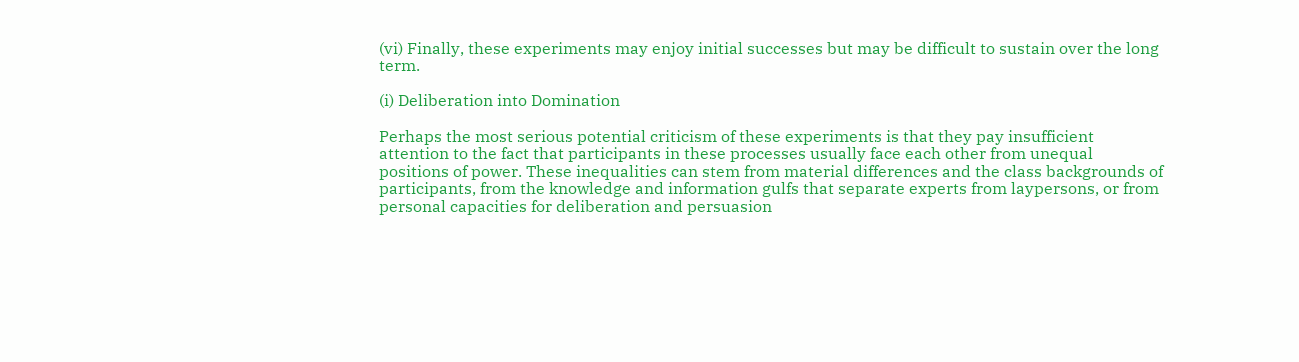(vi) Finally, these experiments may enjoy initial successes but may be difficult to sustain over the long term.

(i) Deliberation into Domination

Perhaps the most serious potential criticism of these experiments is that they pay insufficient attention to the fact that participants in these processes usually face each other from unequal positions of power. These inequalities can stem from material differences and the class backgrounds of participants, from the knowledge and information gulfs that separate experts from laypersons, or from personal capacities for deliberation and persuasion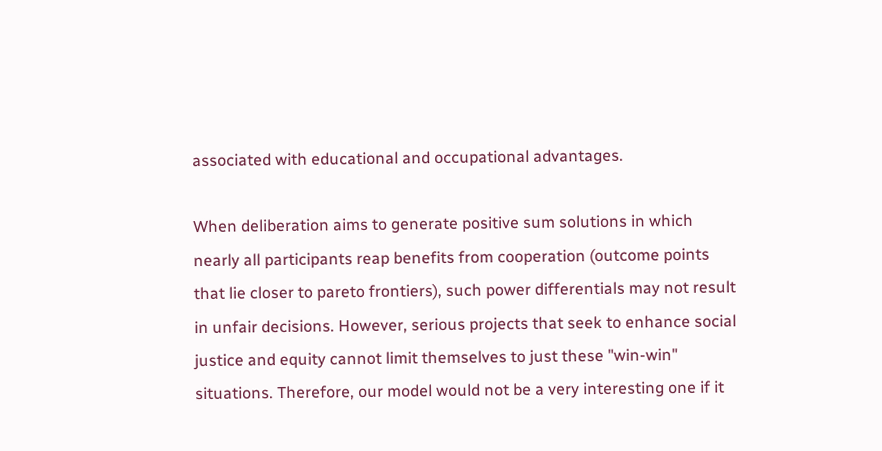associated with educational and occupational advantages.

When deliberation aims to generate positive sum solutions in which nearly all participants reap benefits from cooperation (outcome points that lie closer to pareto frontiers), such power differentials may not result in unfair decisions. However, serious projects that seek to enhance social justice and equity cannot limit themselves to just these "win-win" situations. Therefore, our model would not be a very interesting one if it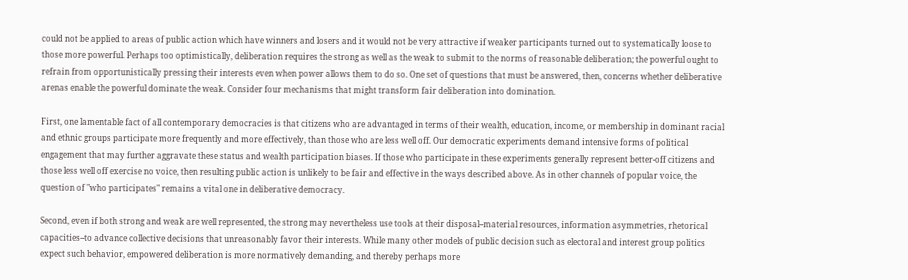could not be applied to areas of public action which have winners and losers and it would not be very attractive if weaker participants turned out to systematically loose to those more powerful. Perhaps too optimistically, deliberation requires the strong as well as the weak to submit to the norms of reasonable deliberation; the powerful ought to refrain from opportunistically pressing their interests even when power allows them to do so. One set of questions that must be answered, then, concerns whether deliberative arenas enable the powerful dominate the weak. Consider four mechanisms that might transform fair deliberation into domination.

First, one lamentable fact of all contemporary democracies is that citizens who are advantaged in terms of their wealth, education, income, or membership in dominant racial and ethnic groups participate more frequently and more effectively, than those who are less well off. Our democratic experiments demand intensive forms of political engagement that may further aggravate these status and wealth participation biases. If those who participate in these experiments generally represent better-off citizens and those less well off exercise no voice, then resulting public action is unlikely to be fair and effective in the ways described above. As in other channels of popular voice, the question of "who participates" remains a vital one in deliberative democracy.

Second, even if both strong and weak are well represented, the strong may nevertheless use tools at their disposal--material resources, information asymmetries, rhetorical capacities--to advance collective decisions that unreasonably favor their interests. While many other models of public decision such as electoral and interest group politics expect such behavior, empowered deliberation is more normatively demanding, and thereby perhaps more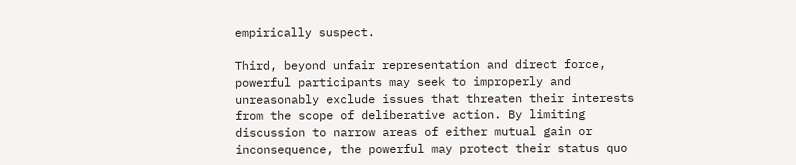empirically suspect.

Third, beyond unfair representation and direct force, powerful participants may seek to improperly and unreasonably exclude issues that threaten their interests from the scope of deliberative action. By limiting discussion to narrow areas of either mutual gain or inconsequence, the powerful may protect their status quo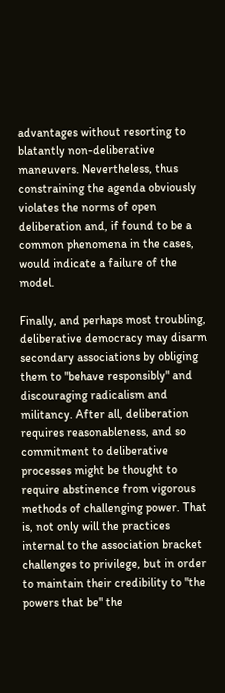advantages without resorting to blatantly non-deliberative maneuvers. Nevertheless, thus constraining the agenda obviously violates the norms of open deliberation and, if found to be a common phenomena in the cases, would indicate a failure of the model.

Finally, and perhaps most troubling, deliberative democracy may disarm secondary associations by obliging them to "behave responsibly" and discouraging radicalism and militancy. After all, deliberation requires reasonableness, and so commitment to deliberative processes might be thought to require abstinence from vigorous methods of challenging power. That is, not only will the practices internal to the association bracket challenges to privilege, but in order to maintain their credibility to "the powers that be" the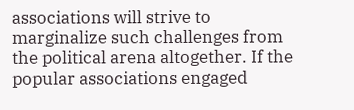associations will strive to marginalize such challenges from the political arena altogether. If the popular associations engaged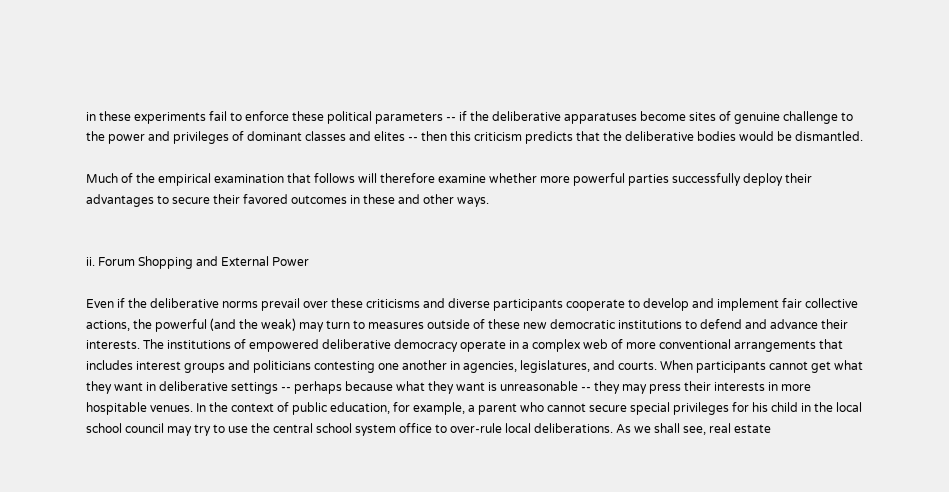in these experiments fail to enforce these political parameters -- if the deliberative apparatuses become sites of genuine challenge to the power and privileges of dominant classes and elites -- then this criticism predicts that the deliberative bodies would be dismantled.

Much of the empirical examination that follows will therefore examine whether more powerful parties successfully deploy their advantages to secure their favored outcomes in these and other ways.


ii. Forum Shopping and External Power

Even if the deliberative norms prevail over these criticisms and diverse participants cooperate to develop and implement fair collective actions, the powerful (and the weak) may turn to measures outside of these new democratic institutions to defend and advance their interests. The institutions of empowered deliberative democracy operate in a complex web of more conventional arrangements that includes interest groups and politicians contesting one another in agencies, legislatures, and courts. When participants cannot get what they want in deliberative settings -- perhaps because what they want is unreasonable -- they may press their interests in more hospitable venues. In the context of public education, for example, a parent who cannot secure special privileges for his child in the local school council may try to use the central school system office to over-rule local deliberations. As we shall see, real estate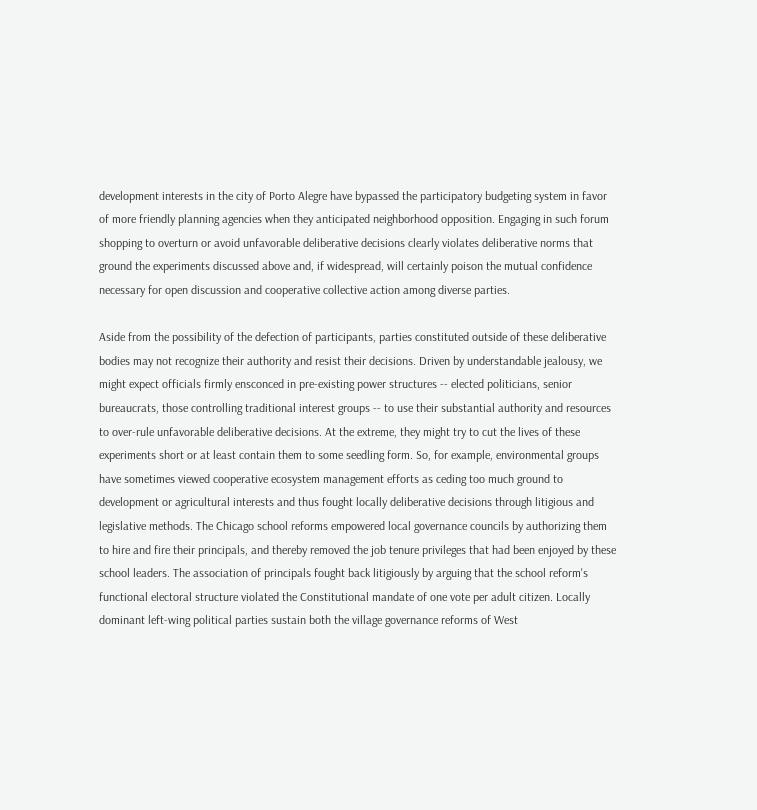development interests in the city of Porto Alegre have bypassed the participatory budgeting system in favor of more friendly planning agencies when they anticipated neighborhood opposition. Engaging in such forum shopping to overturn or avoid unfavorable deliberative decisions clearly violates deliberative norms that ground the experiments discussed above and, if widespread, will certainly poison the mutual confidence necessary for open discussion and cooperative collective action among diverse parties.

Aside from the possibility of the defection of participants, parties constituted outside of these deliberative bodies may not recognize their authority and resist their decisions. Driven by understandable jealousy, we might expect officials firmly ensconced in pre-existing power structures -- elected politicians, senior bureaucrats, those controlling traditional interest groups -- to use their substantial authority and resources to over-rule unfavorable deliberative decisions. At the extreme, they might try to cut the lives of these experiments short or at least contain them to some seedling form. So, for example, environmental groups have sometimes viewed cooperative ecosystem management efforts as ceding too much ground to development or agricultural interests and thus fought locally deliberative decisions through litigious and legislative methods. The Chicago school reforms empowered local governance councils by authorizing them to hire and fire their principals, and thereby removed the job tenure privileges that had been enjoyed by these school leaders. The association of principals fought back litigiously by arguing that the school reform's functional electoral structure violated the Constitutional mandate of one vote per adult citizen. Locally dominant left-wing political parties sustain both the village governance reforms of West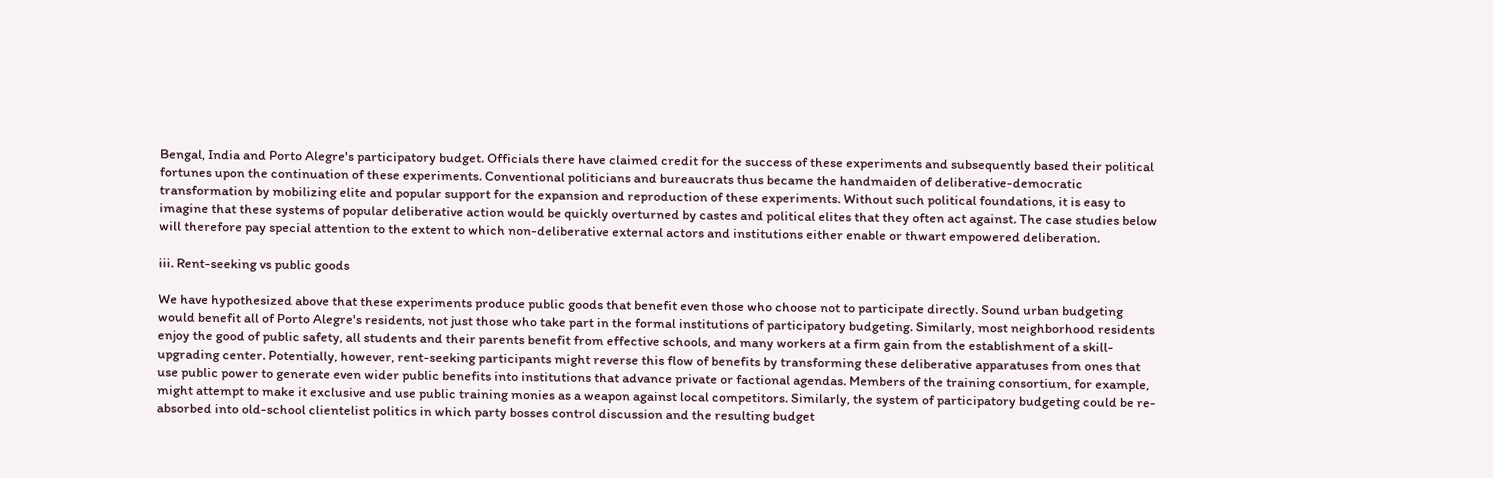Bengal, India and Porto Alegre's participatory budget. Officials there have claimed credit for the success of these experiments and subsequently based their political fortunes upon the continuation of these experiments. Conventional politicians and bureaucrats thus became the handmaiden of deliberative-democratic transformation by mobilizing elite and popular support for the expansion and reproduction of these experiments. Without such political foundations, it is easy to imagine that these systems of popular deliberative action would be quickly overturned by castes and political elites that they often act against. The case studies below will therefore pay special attention to the extent to which non-deliberative external actors and institutions either enable or thwart empowered deliberation.

iii. Rent-seeking vs public goods

We have hypothesized above that these experiments produce public goods that benefit even those who choose not to participate directly. Sound urban budgeting would benefit all of Porto Alegre's residents, not just those who take part in the formal institutions of participatory budgeting. Similarly, most neighborhood residents enjoy the good of public safety, all students and their parents benefit from effective schools, and many workers at a firm gain from the establishment of a skill-upgrading center. Potentially, however, rent-seeking participants might reverse this flow of benefits by transforming these deliberative apparatuses from ones that use public power to generate even wider public benefits into institutions that advance private or factional agendas. Members of the training consortium, for example, might attempt to make it exclusive and use public training monies as a weapon against local competitors. Similarly, the system of participatory budgeting could be re-absorbed into old-school clientelist politics in which party bosses control discussion and the resulting budget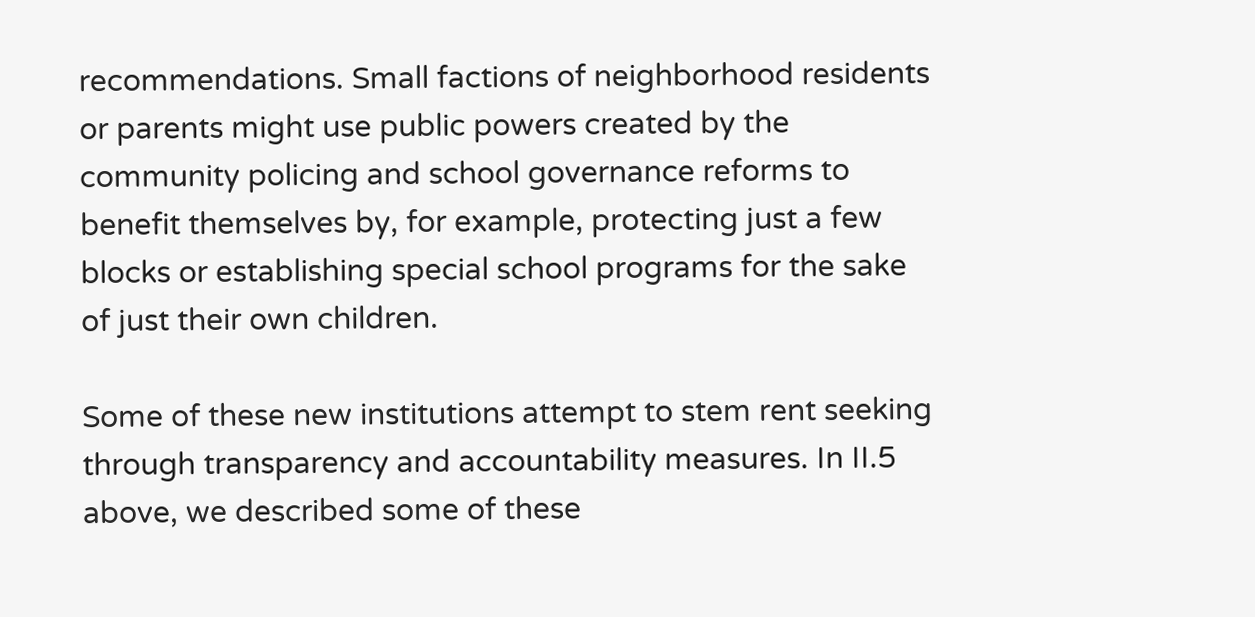recommendations. Small factions of neighborhood residents or parents might use public powers created by the community policing and school governance reforms to benefit themselves by, for example, protecting just a few blocks or establishing special school programs for the sake of just their own children.

Some of these new institutions attempt to stem rent seeking through transparency and accountability measures. In II.5 above, we described some of these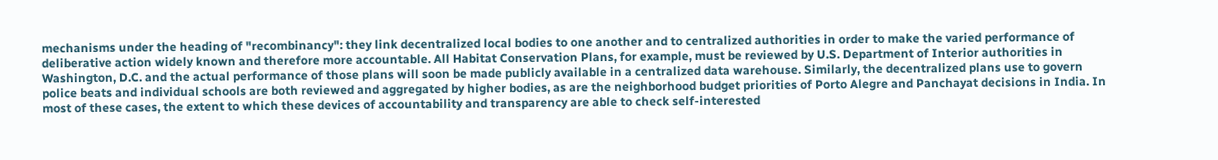mechanisms under the heading of "recombinancy": they link decentralized local bodies to one another and to centralized authorities in order to make the varied performance of deliberative action widely known and therefore more accountable. All Habitat Conservation Plans, for example, must be reviewed by U.S. Department of Interior authorities in Washington, D.C. and the actual performance of those plans will soon be made publicly available in a centralized data warehouse. Similarly, the decentralized plans use to govern police beats and individual schools are both reviewed and aggregated by higher bodies, as are the neighborhood budget priorities of Porto Alegre and Panchayat decisions in India. In most of these cases, the extent to which these devices of accountability and transparency are able to check self-interested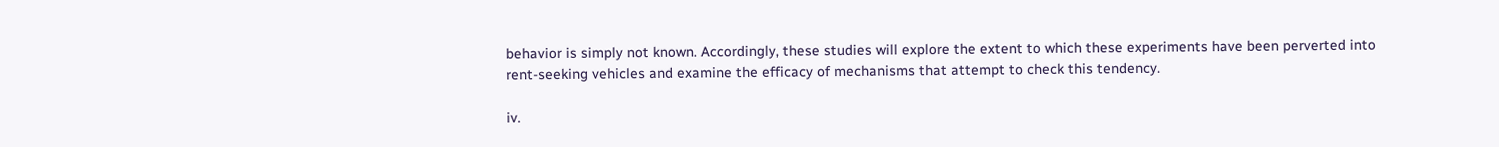behavior is simply not known. Accordingly, these studies will explore the extent to which these experiments have been perverted into rent-seeking vehicles and examine the efficacy of mechanisms that attempt to check this tendency.

iv.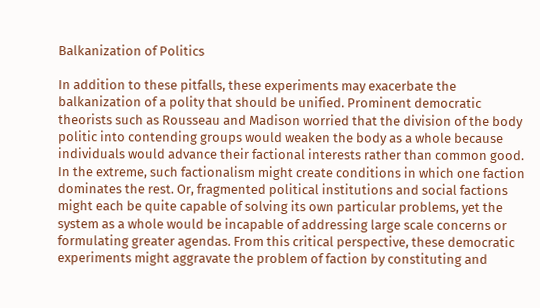Balkanization of Politics

In addition to these pitfalls, these experiments may exacerbate the balkanization of a polity that should be unified. Prominent democratic theorists such as Rousseau and Madison worried that the division of the body politic into contending groups would weaken the body as a whole because individuals would advance their factional interests rather than common good. In the extreme, such factionalism might create conditions in which one faction dominates the rest. Or, fragmented political institutions and social factions might each be quite capable of solving its own particular problems, yet the system as a whole would be incapable of addressing large scale concerns or formulating greater agendas. From this critical perspective, these democratic experiments might aggravate the problem of faction by constituting and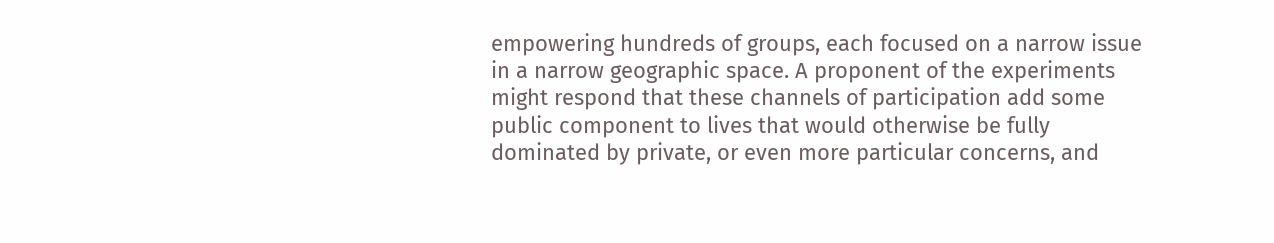empowering hundreds of groups, each focused on a narrow issue in a narrow geographic space. A proponent of the experiments might respond that these channels of participation add some public component to lives that would otherwise be fully dominated by private, or even more particular concerns, and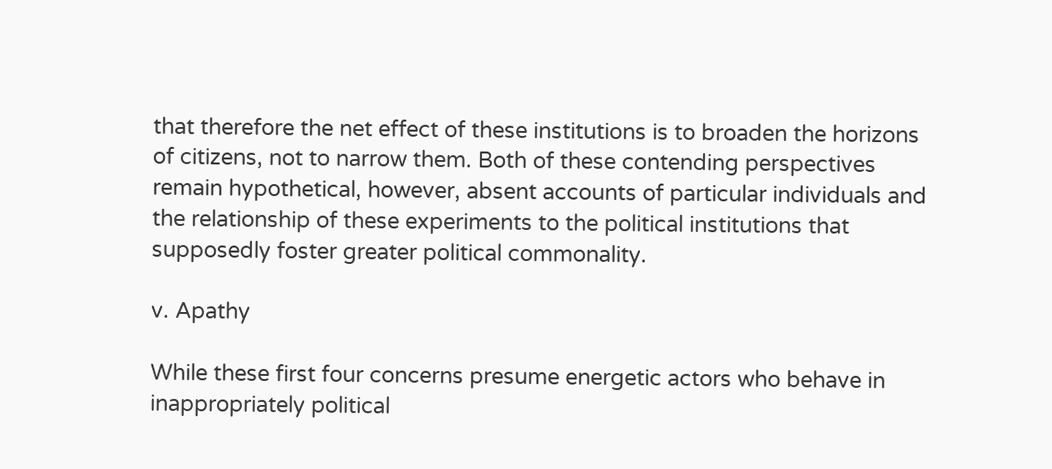that therefore the net effect of these institutions is to broaden the horizons of citizens, not to narrow them. Both of these contending perspectives remain hypothetical, however, absent accounts of particular individuals and the relationship of these experiments to the political institutions that supposedly foster greater political commonality.

v. Apathy

While these first four concerns presume energetic actors who behave in inappropriately political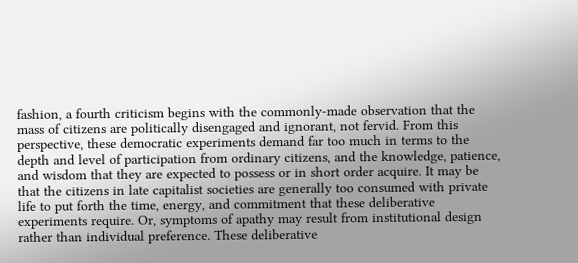fashion, a fourth criticism begins with the commonly-made observation that the mass of citizens are politically disengaged and ignorant, not fervid. From this perspective, these democratic experiments demand far too much in terms to the depth and level of participation from ordinary citizens, and the knowledge, patience, and wisdom that they are expected to possess or in short order acquire. It may be that the citizens in late capitalist societies are generally too consumed with private life to put forth the time, energy, and commitment that these deliberative experiments require. Or, symptoms of apathy may result from institutional design rather than individual preference. These deliberative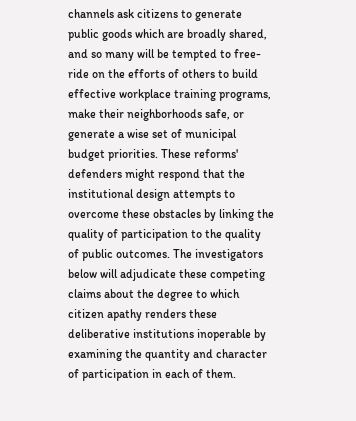channels ask citizens to generate public goods which are broadly shared, and so many will be tempted to free-ride on the efforts of others to build effective workplace training programs, make their neighborhoods safe, or generate a wise set of municipal budget priorities. These reforms' defenders might respond that the institutional design attempts to overcome these obstacles by linking the quality of participation to the quality of public outcomes. The investigators below will adjudicate these competing claims about the degree to which citizen apathy renders these deliberative institutions inoperable by examining the quantity and character of participation in each of them.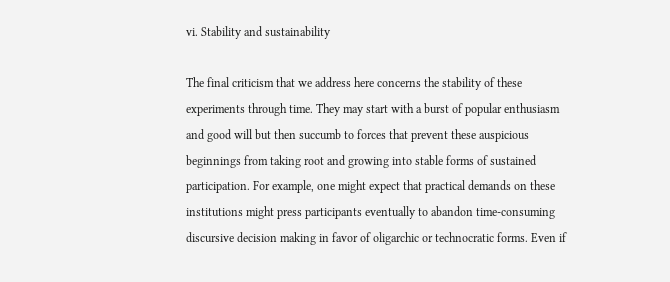vi. Stability and sustainability

The final criticism that we address here concerns the stability of these experiments through time. They may start with a burst of popular enthusiasm and good will but then succumb to forces that prevent these auspicious beginnings from taking root and growing into stable forms of sustained participation. For example, one might expect that practical demands on these institutions might press participants eventually to abandon time-consuming discursive decision making in favor of oligarchic or technocratic forms. Even if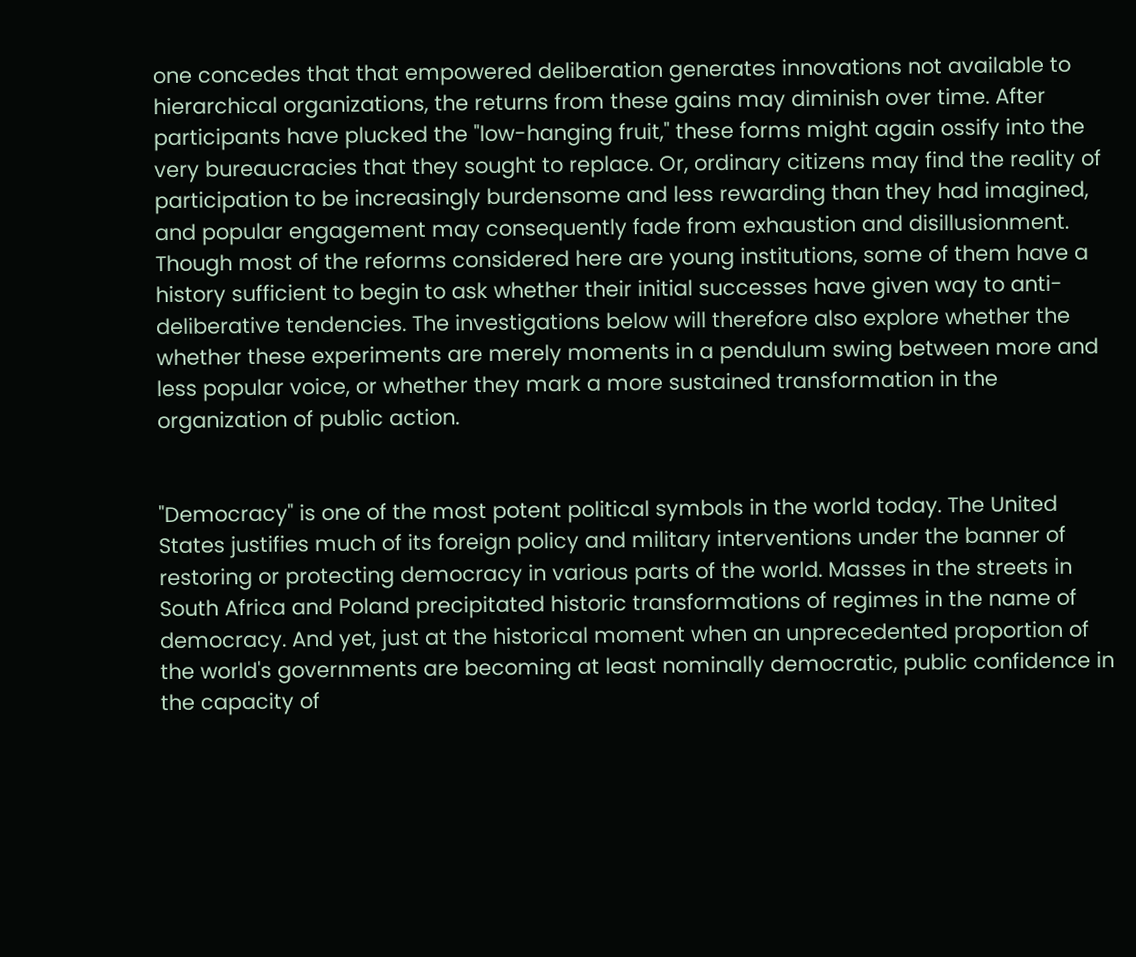one concedes that that empowered deliberation generates innovations not available to hierarchical organizations, the returns from these gains may diminish over time. After participants have plucked the "low-hanging fruit," these forms might again ossify into the very bureaucracies that they sought to replace. Or, ordinary citizens may find the reality of participation to be increasingly burdensome and less rewarding than they had imagined, and popular engagement may consequently fade from exhaustion and disillusionment. Though most of the reforms considered here are young institutions, some of them have a history sufficient to begin to ask whether their initial successes have given way to anti-deliberative tendencies. The investigations below will therefore also explore whether the whether these experiments are merely moments in a pendulum swing between more and less popular voice, or whether they mark a more sustained transformation in the organization of public action.


"Democracy" is one of the most potent political symbols in the world today. The United States justifies much of its foreign policy and military interventions under the banner of restoring or protecting democracy in various parts of the world. Masses in the streets in South Africa and Poland precipitated historic transformations of regimes in the name of democracy. And yet, just at the historical moment when an unprecedented proportion of the world's governments are becoming at least nominally democratic, public confidence in the capacity of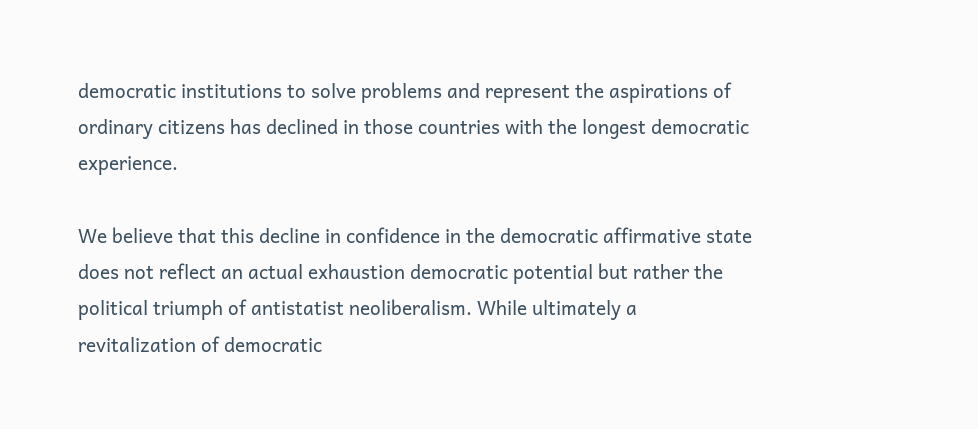democratic institutions to solve problems and represent the aspirations of ordinary citizens has declined in those countries with the longest democratic experience.

We believe that this decline in confidence in the democratic affirmative state does not reflect an actual exhaustion democratic potential but rather the political triumph of antistatist neoliberalism. While ultimately a revitalization of democratic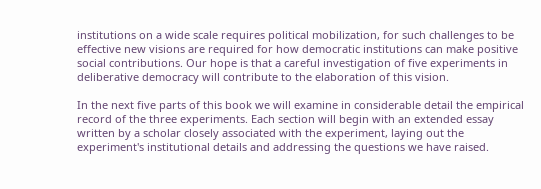institutions on a wide scale requires political mobilization, for such challenges to be effective new visions are required for how democratic institutions can make positive social contributions. Our hope is that a careful investigation of five experiments in deliberative democracy will contribute to the elaboration of this vision.

In the next five parts of this book we will examine in considerable detail the empirical record of the three experiments. Each section will begin with an extended essay written by a scholar closely associated with the experiment, laying out the experiment's institutional details and addressing the questions we have raised.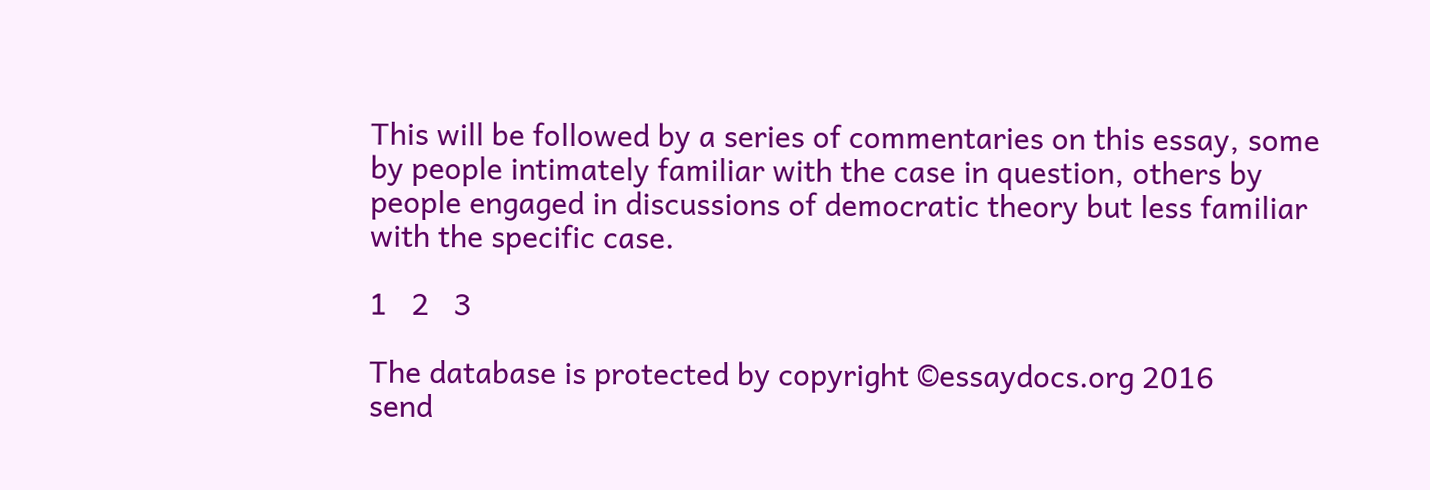This will be followed by a series of commentaries on this essay, some by people intimately familiar with the case in question, others by people engaged in discussions of democratic theory but less familiar with the specific case.

1   2   3

The database is protected by copyright ©essaydocs.org 2016
send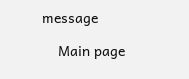message

    Main page